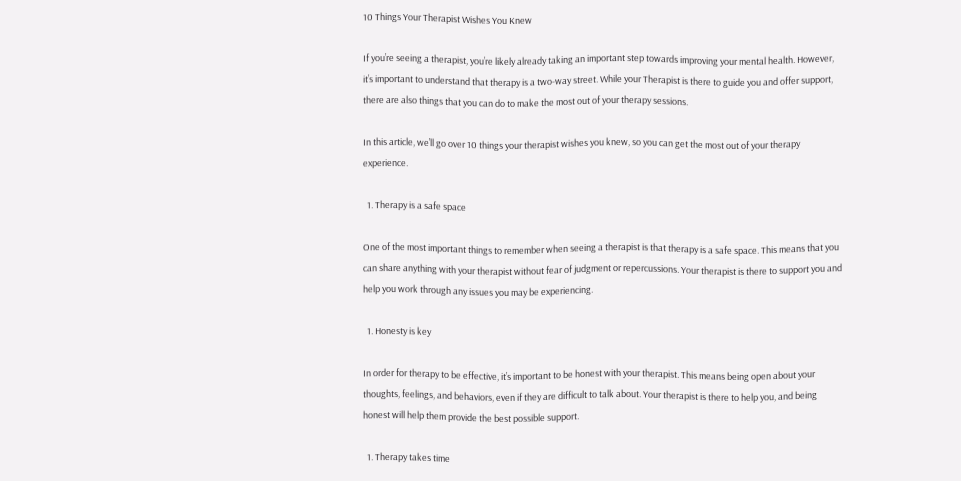10 Things Your Therapist Wishes You Knew

If you’re seeing a therapist, you’re likely already taking an important step towards improving your mental health. However, it’s important to understand that therapy is a two-way street. While your Therapist is there to guide you and offer support, there are also things that you can do to make the most out of your therapy sessions.

In this article, we’ll go over 10 things your therapist wishes you knew, so you can get the most out of your therapy experience.

  1. Therapy is a safe space

One of the most important things to remember when seeing a therapist is that therapy is a safe space. This means that you can share anything with your therapist without fear of judgment or repercussions. Your therapist is there to support you and help you work through any issues you may be experiencing.

  1. Honesty is key

In order for therapy to be effective, it’s important to be honest with your therapist. This means being open about your thoughts, feelings, and behaviors, even if they are difficult to talk about. Your therapist is there to help you, and being honest will help them provide the best possible support.

  1. Therapy takes time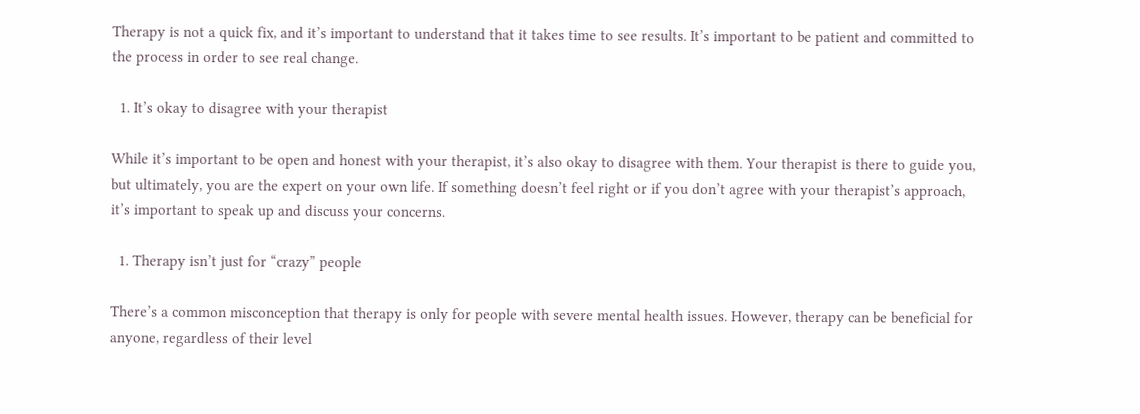Therapy is not a quick fix, and it’s important to understand that it takes time to see results. It’s important to be patient and committed to the process in order to see real change.

  1. It’s okay to disagree with your therapist

While it’s important to be open and honest with your therapist, it’s also okay to disagree with them. Your therapist is there to guide you, but ultimately, you are the expert on your own life. If something doesn’t feel right or if you don’t agree with your therapist’s approach, it’s important to speak up and discuss your concerns.

  1. Therapy isn’t just for “crazy” people

There’s a common misconception that therapy is only for people with severe mental health issues. However, therapy can be beneficial for anyone, regardless of their level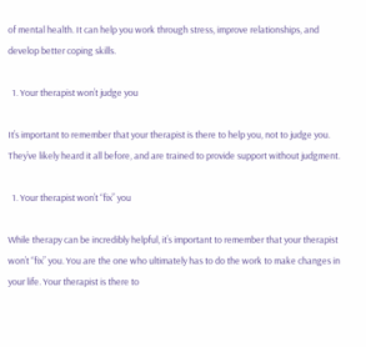of mental health. It can help you work through stress, improve relationships, and develop better coping skills.

  1. Your therapist won’t judge you

It’s important to remember that your therapist is there to help you, not to judge you. They’ve likely heard it all before, and are trained to provide support without judgment.

  1. Your therapist won’t “fix” you

While therapy can be incredibly helpful, it’s important to remember that your therapist won’t “fix” you. You are the one who ultimately has to do the work to make changes in your life. Your therapist is there to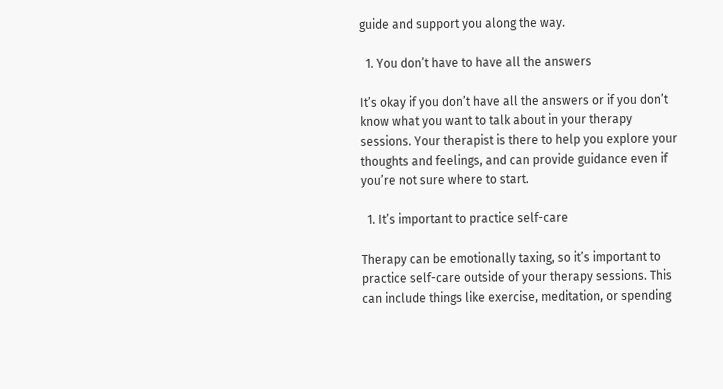guide and support you along the way.

  1. You don’t have to have all the answers

It’s okay if you don’t have all the answers or if you don’t know what you want to talk about in your therapy sessions. Your therapist is there to help you explore your thoughts and feelings, and can provide guidance even if you’re not sure where to start.

  1. It’s important to practice self-care

Therapy can be emotionally taxing, so it’s important to practice self-care outside of your therapy sessions. This can include things like exercise, meditation, or spending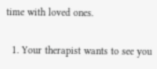time with loved ones.

  1. Your therapist wants to see you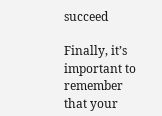succeed

Finally, it’s important to remember that your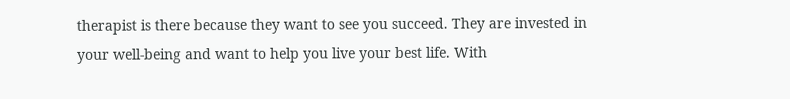therapist is there because they want to see you succeed. They are invested in your well-being and want to help you live your best life. With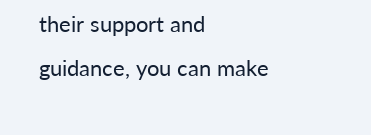their support and guidance, you can make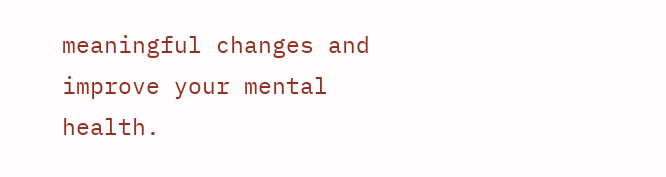meaningful changes and improve your mental health.